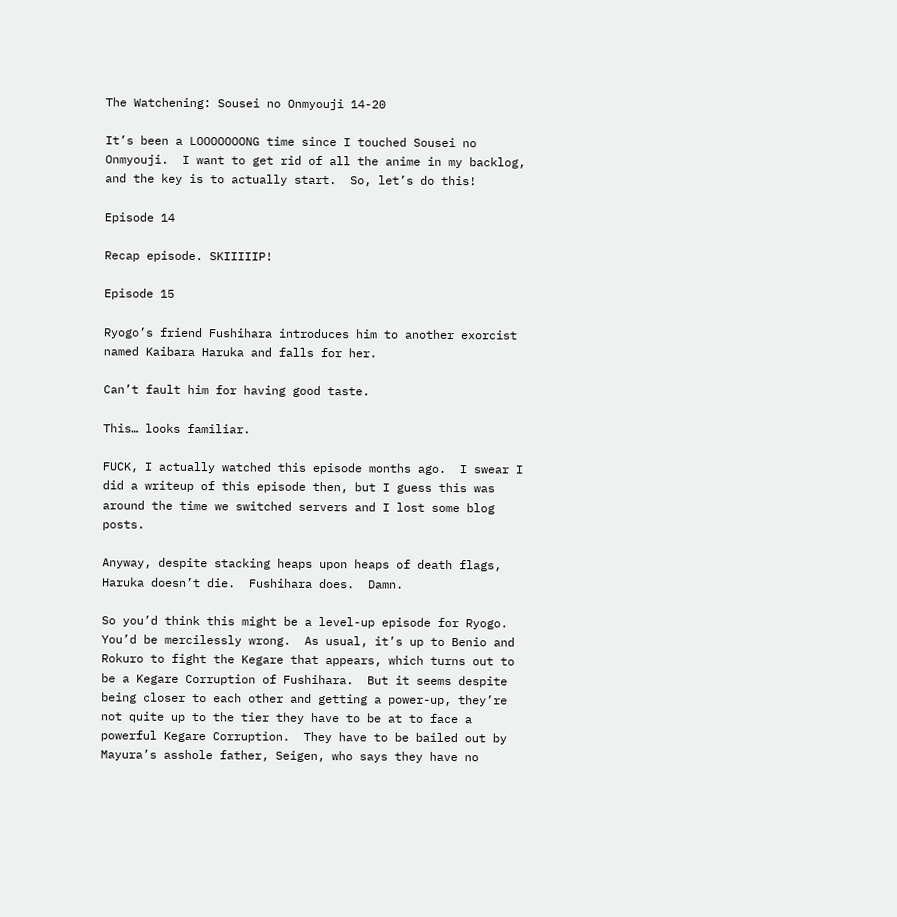The Watchening: Sousei no Onmyouji 14-20

It’s been a LOOOOOOONG time since I touched Sousei no Onmyouji.  I want to get rid of all the anime in my backlog, and the key is to actually start.  So, let’s do this!

Episode 14

Recap episode. SKIIIIIP!

Episode 15

Ryogo’s friend Fushihara introduces him to another exorcist named Kaibara Haruka and falls for her.

Can’t fault him for having good taste.

This… looks familiar.

FUCK, I actually watched this episode months ago.  I swear I did a writeup of this episode then, but I guess this was around the time we switched servers and I lost some blog posts.

Anyway, despite stacking heaps upon heaps of death flags, Haruka doesn’t die.  Fushihara does.  Damn.

So you’d think this might be a level-up episode for Ryogo.  You’d be mercilessly wrong.  As usual, it’s up to Benio and Rokuro to fight the Kegare that appears, which turns out to be a Kegare Corruption of Fushihara.  But it seems despite being closer to each other and getting a power-up, they’re not quite up to the tier they have to be at to face a powerful Kegare Corruption.  They have to be bailed out by Mayura’s asshole father, Seigen, who says they have no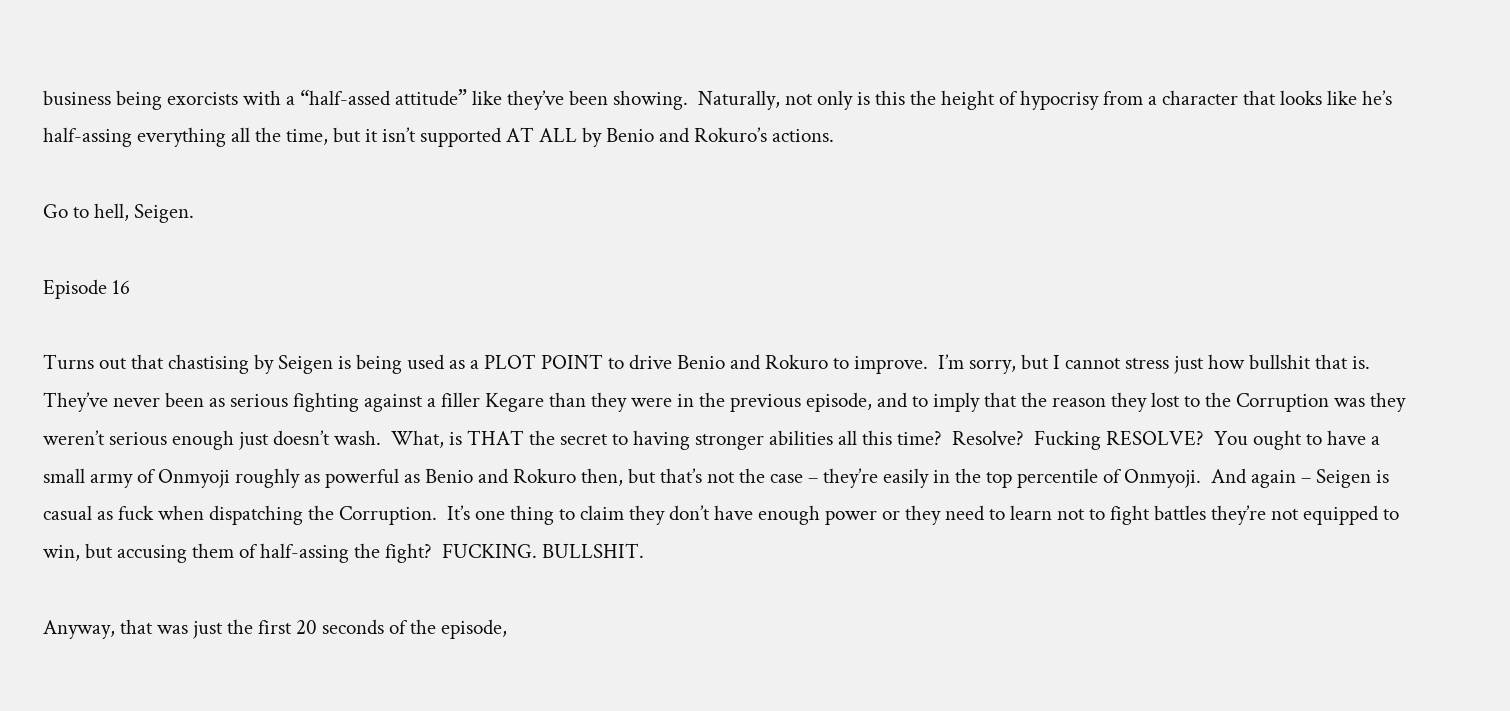business being exorcists with a “half-assed attitude” like they’ve been showing.  Naturally, not only is this the height of hypocrisy from a character that looks like he’s half-assing everything all the time, but it isn’t supported AT ALL by Benio and Rokuro’s actions.

Go to hell, Seigen.

Episode 16

Turns out that chastising by Seigen is being used as a PLOT POINT to drive Benio and Rokuro to improve.  I’m sorry, but I cannot stress just how bullshit that is.  They’ve never been as serious fighting against a filler Kegare than they were in the previous episode, and to imply that the reason they lost to the Corruption was they weren’t serious enough just doesn’t wash.  What, is THAT the secret to having stronger abilities all this time?  Resolve?  Fucking RESOLVE?  You ought to have a small army of Onmyoji roughly as powerful as Benio and Rokuro then, but that’s not the case – they’re easily in the top percentile of Onmyoji.  And again – Seigen is casual as fuck when dispatching the Corruption.  It’s one thing to claim they don’t have enough power or they need to learn not to fight battles they’re not equipped to win, but accusing them of half-assing the fight?  FUCKING. BULLSHIT.

Anyway, that was just the first 20 seconds of the episode,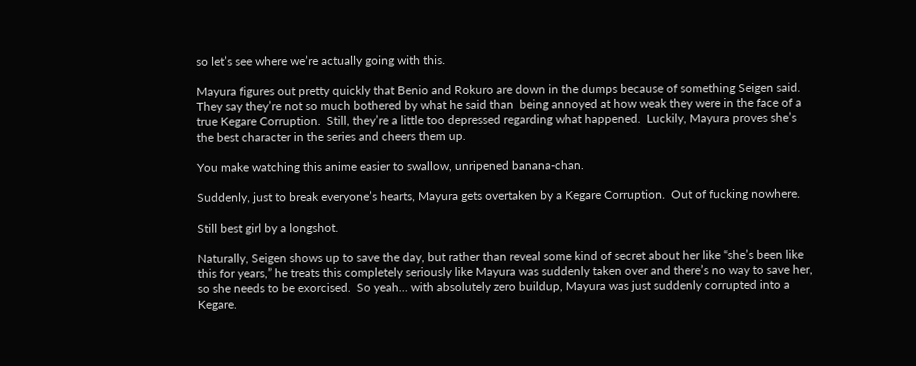so let’s see where we’re actually going with this.

Mayura figures out pretty quickly that Benio and Rokuro are down in the dumps because of something Seigen said.  They say they’re not so much bothered by what he said than  being annoyed at how weak they were in the face of a true Kegare Corruption.  Still, they’re a little too depressed regarding what happened.  Luckily, Mayura proves she’s the best character in the series and cheers them up.

You make watching this anime easier to swallow, unripened banana-chan.

Suddenly, just to break everyone’s hearts, Mayura gets overtaken by a Kegare Corruption.  Out of fucking nowhere.

Still best girl by a longshot.

Naturally, Seigen shows up to save the day, but rather than reveal some kind of secret about her like “she’s been like this for years,” he treats this completely seriously like Mayura was suddenly taken over and there’s no way to save her, so she needs to be exorcised.  So yeah… with absolutely zero buildup, Mayura was just suddenly corrupted into a Kegare.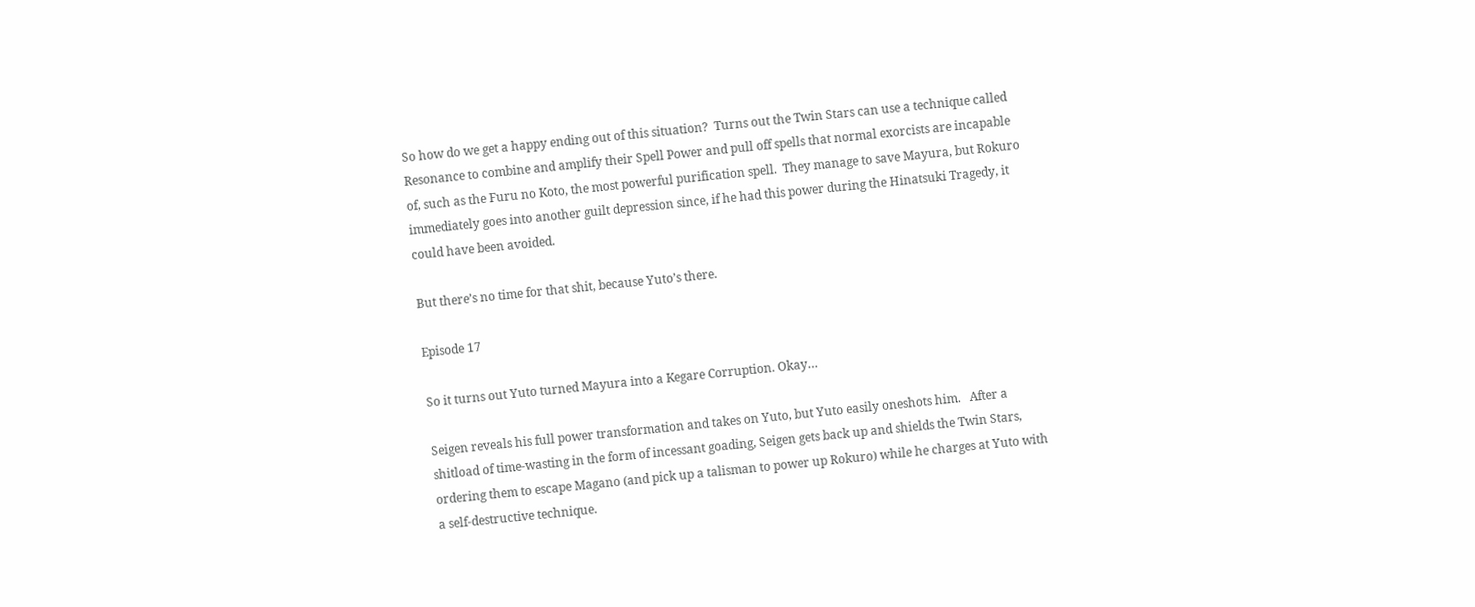So how do we get a happy ending out of this situation?  Turns out the Twin Stars can use a technique called Resonance to combine and amplify their Spell Power and pull off spells that normal exorcists are incapable of, such as the Furu no Koto, the most powerful purification spell.  They manage to save Mayura, but Rokuro immediately goes into another guilt depression since, if he had this power during the Hinatsuki Tragedy, it could have been avoided.

But there’s no time for that shit, because Yuto’s there.

Episode 17

So it turns out Yuto turned Mayura into a Kegare Corruption. Okay…

Seigen reveals his full power transformation and takes on Yuto, but Yuto easily oneshots him.   After a shitload of time-wasting in the form of incessant goading, Seigen gets back up and shields the Twin Stars, ordering them to escape Magano (and pick up a talisman to power up Rokuro) while he charges at Yuto with a self-destructive technique.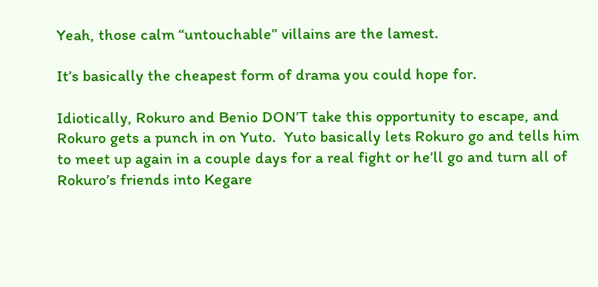Yeah, those calm “untouchable” villains are the lamest.

It’s basically the cheapest form of drama you could hope for.

Idiotically, Rokuro and Benio DON’T take this opportunity to escape, and Rokuro gets a punch in on Yuto.  Yuto basically lets Rokuro go and tells him to meet up again in a couple days for a real fight or he’ll go and turn all of Rokuro’s friends into Kegare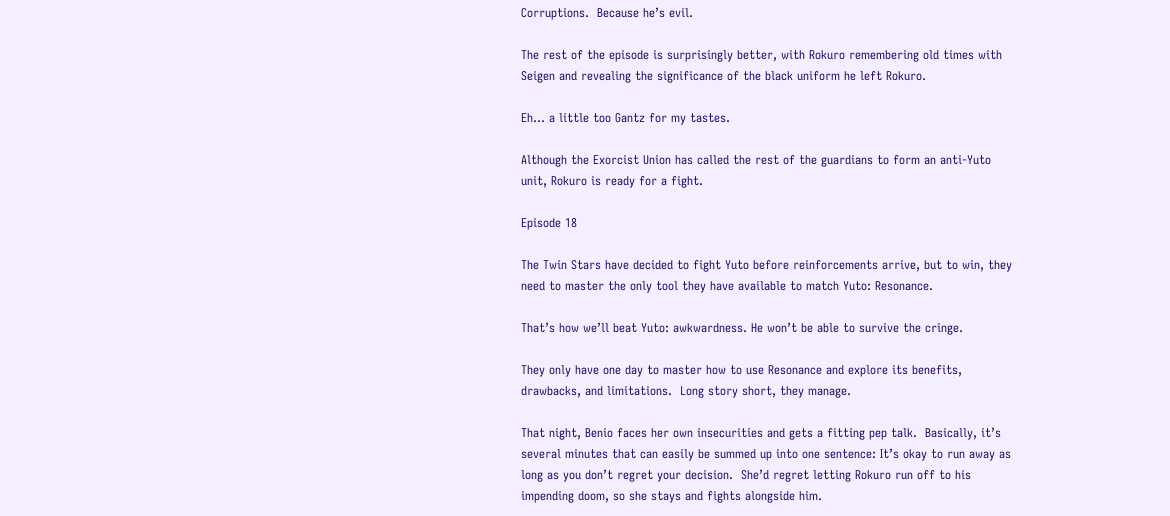Corruptions.  Because he’s evil.

The rest of the episode is surprisingly better, with Rokuro remembering old times with Seigen and revealing the significance of the black uniform he left Rokuro.

Eh… a little too Gantz for my tastes.

Although the Exorcist Union has called the rest of the guardians to form an anti-Yuto unit, Rokuro is ready for a fight.

Episode 18

The Twin Stars have decided to fight Yuto before reinforcements arrive, but to win, they need to master the only tool they have available to match Yuto: Resonance.

That’s how we’ll beat Yuto: awkwardness. He won’t be able to survive the cringe.

They only have one day to master how to use Resonance and explore its benefits, drawbacks, and limitations.  Long story short, they manage.

That night, Benio faces her own insecurities and gets a fitting pep talk.  Basically, it’s several minutes that can easily be summed up into one sentence: It’s okay to run away as long as you don’t regret your decision.  She’d regret letting Rokuro run off to his impending doom, so she stays and fights alongside him.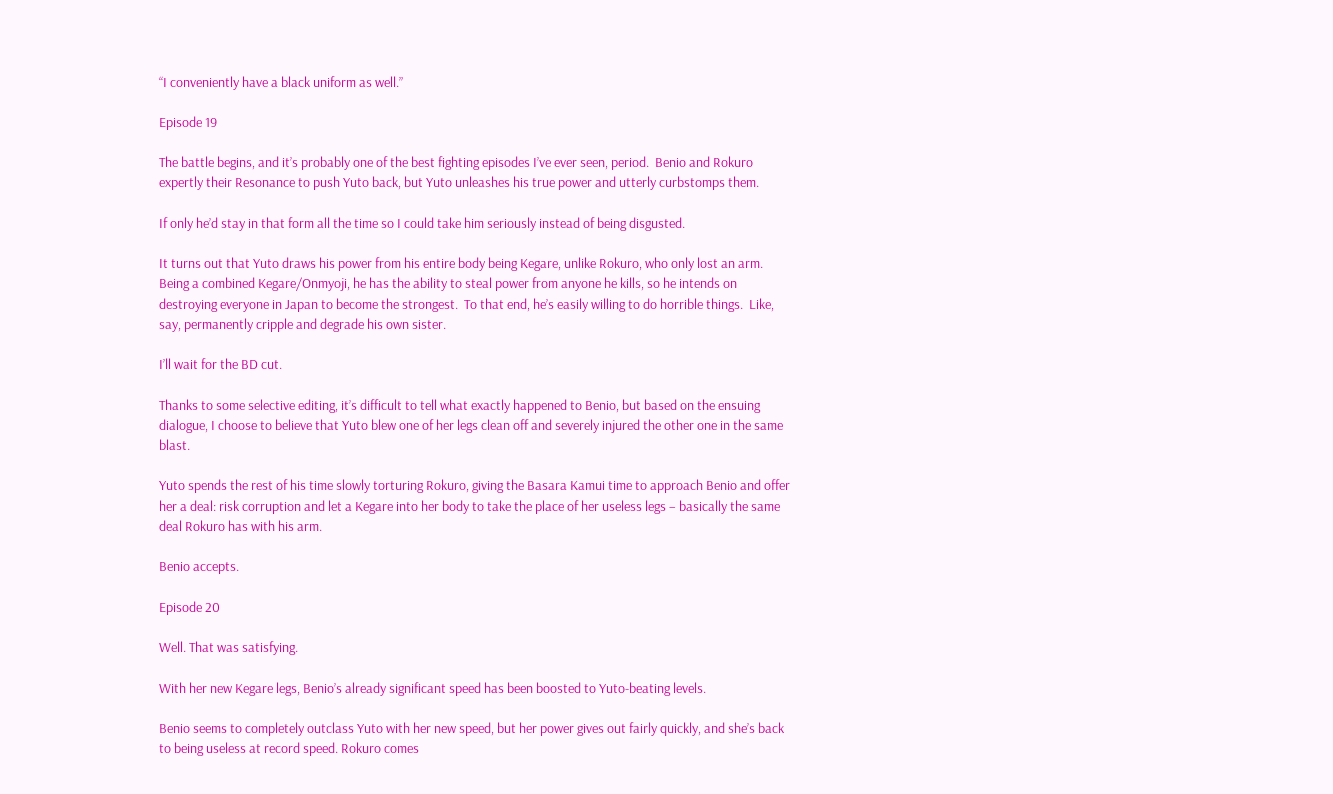“I conveniently have a black uniform as well.”

Episode 19

The battle begins, and it’s probably one of the best fighting episodes I’ve ever seen, period.  Benio and Rokuro expertly their Resonance to push Yuto back, but Yuto unleashes his true power and utterly curbstomps them.

If only he’d stay in that form all the time so I could take him seriously instead of being disgusted.

It turns out that Yuto draws his power from his entire body being Kegare, unlike Rokuro, who only lost an arm.  Being a combined Kegare/Onmyoji, he has the ability to steal power from anyone he kills, so he intends on destroying everyone in Japan to become the strongest.  To that end, he’s easily willing to do horrible things.  Like, say, permanently cripple and degrade his own sister.

I’ll wait for the BD cut.

Thanks to some selective editing, it’s difficult to tell what exactly happened to Benio, but based on the ensuing dialogue, I choose to believe that Yuto blew one of her legs clean off and severely injured the other one in the same blast.

Yuto spends the rest of his time slowly torturing Rokuro, giving the Basara Kamui time to approach Benio and offer her a deal: risk corruption and let a Kegare into her body to take the place of her useless legs – basically the same deal Rokuro has with his arm.

Benio accepts.

Episode 20

Well. That was satisfying.

With her new Kegare legs, Benio’s already significant speed has been boosted to Yuto-beating levels.

Benio seems to completely outclass Yuto with her new speed, but her power gives out fairly quickly, and she’s back to being useless at record speed. Rokuro comes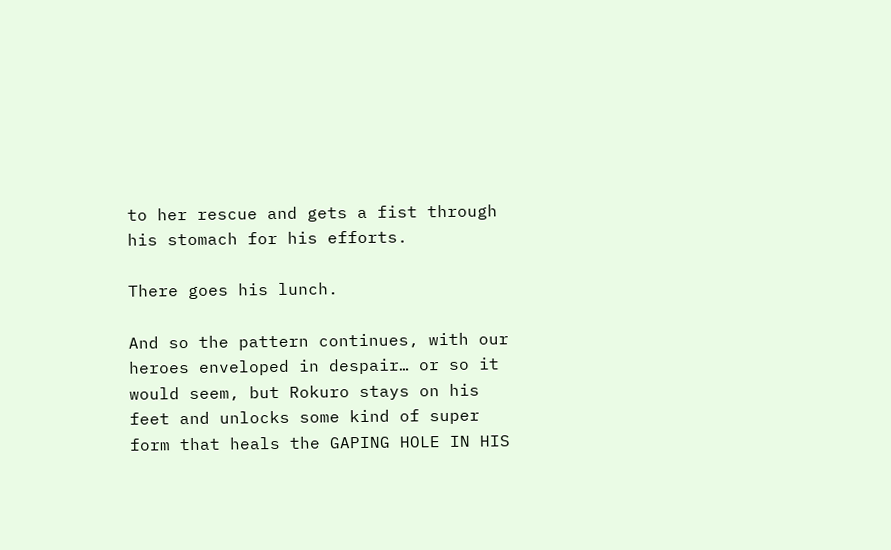to her rescue and gets a fist through his stomach for his efforts.

There goes his lunch.

And so the pattern continues, with our heroes enveloped in despair… or so it would seem, but Rokuro stays on his feet and unlocks some kind of super form that heals the GAPING HOLE IN HIS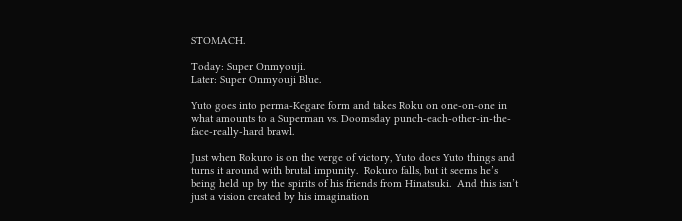STOMACH.

Today: Super Onmyouji.
Later: Super Onmyouji Blue.

Yuto goes into perma-Kegare form and takes Roku on one-on-one in what amounts to a Superman vs. Doomsday punch-each-other-in-the-face-really-hard brawl.

Just when Rokuro is on the verge of victory, Yuto does Yuto things and turns it around with brutal impunity.  Rokuro falls, but it seems he’s being held up by the spirits of his friends from Hinatsuki.  And this isn’t just a vision created by his imagination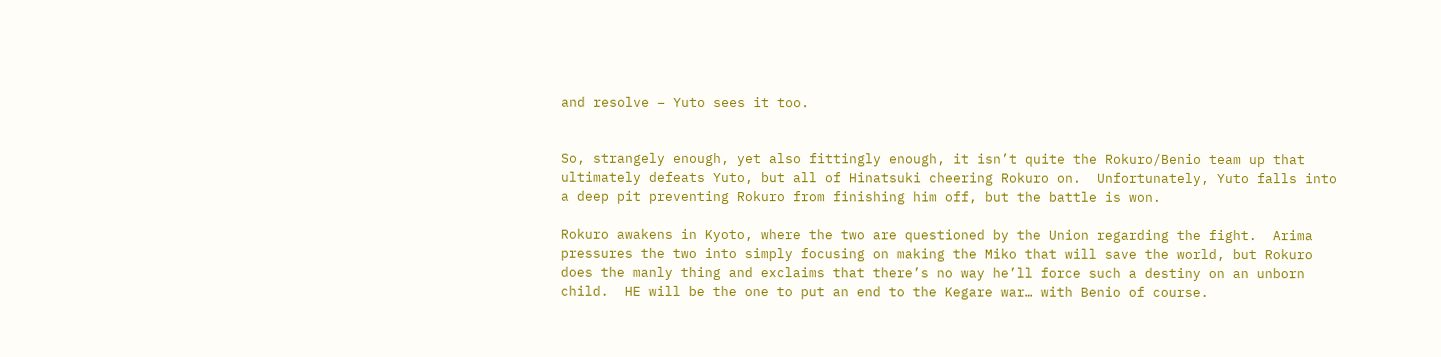and resolve – Yuto sees it too.


So, strangely enough, yet also fittingly enough, it isn’t quite the Rokuro/Benio team up that ultimately defeats Yuto, but all of Hinatsuki cheering Rokuro on.  Unfortunately, Yuto falls into a deep pit preventing Rokuro from finishing him off, but the battle is won.

Rokuro awakens in Kyoto, where the two are questioned by the Union regarding the fight.  Arima pressures the two into simply focusing on making the Miko that will save the world, but Rokuro does the manly thing and exclaims that there’s no way he’ll force such a destiny on an unborn child.  HE will be the one to put an end to the Kegare war… with Benio of course.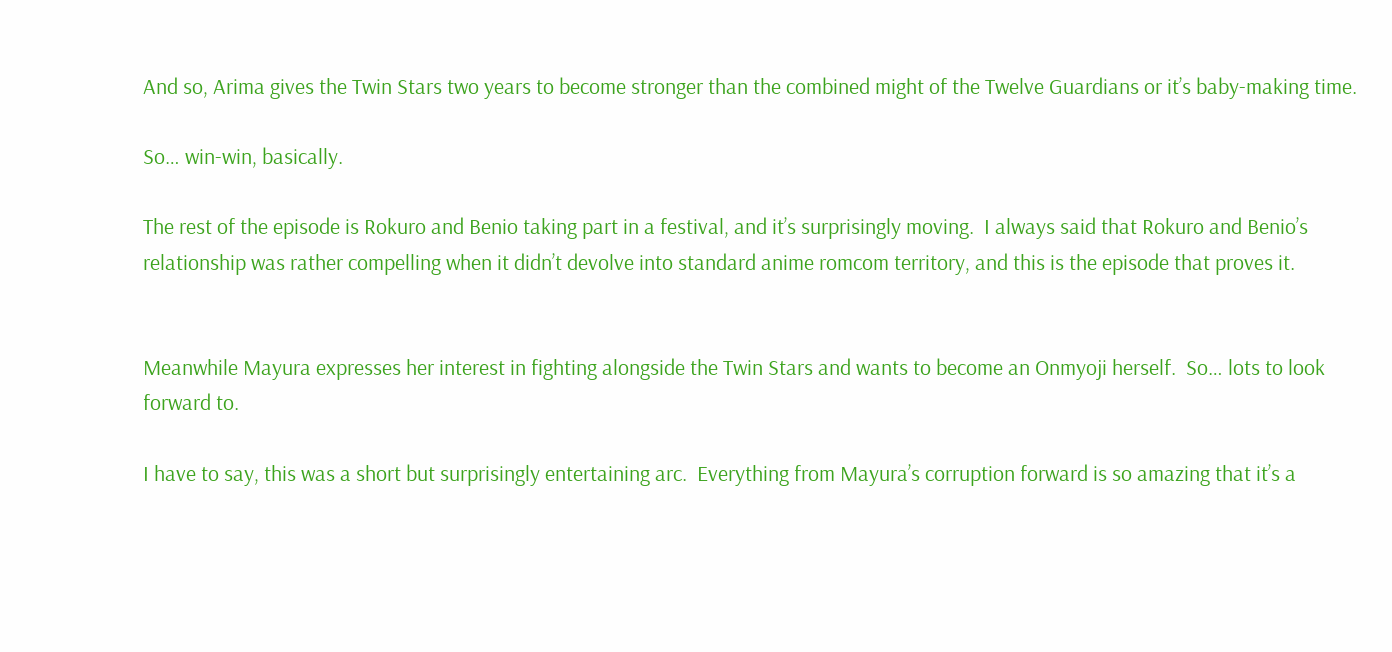And so, Arima gives the Twin Stars two years to become stronger than the combined might of the Twelve Guardians or it’s baby-making time.

So… win-win, basically.

The rest of the episode is Rokuro and Benio taking part in a festival, and it’s surprisingly moving.  I always said that Rokuro and Benio’s relationship was rather compelling when it didn’t devolve into standard anime romcom territory, and this is the episode that proves it.


Meanwhile Mayura expresses her interest in fighting alongside the Twin Stars and wants to become an Onmyoji herself.  So… lots to look forward to.

I have to say, this was a short but surprisingly entertaining arc.  Everything from Mayura’s corruption forward is so amazing that it’s a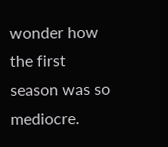wonder how the first season was so mediocre.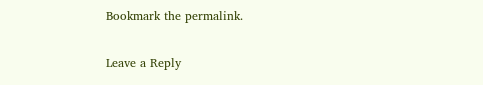Bookmark the permalink.

Leave a Reply